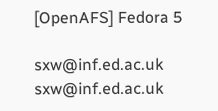[OpenAFS] Fedora 5

sxw@inf.ed.ac.uk sxw@inf.ed.ac.uk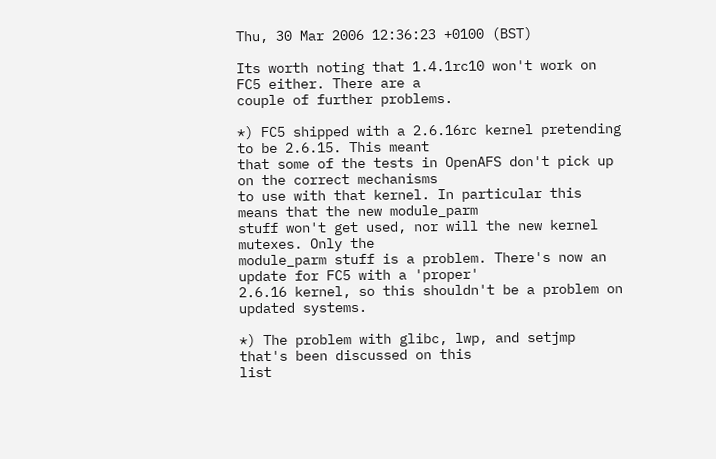Thu, 30 Mar 2006 12:36:23 +0100 (BST)

Its worth noting that 1.4.1rc10 won't work on FC5 either. There are a
couple of further problems.

*) FC5 shipped with a 2.6.16rc kernel pretending to be 2.6.15. This meant
that some of the tests in OpenAFS don't pick up on the correct mechanisms
to use with that kernel. In particular this means that the new module_parm
stuff won't get used, nor will the new kernel mutexes. Only the
module_parm stuff is a problem. There's now an update for FC5 with a 'proper'
2.6.16 kernel, so this shouldn't be a problem on updated systems.

*) The problem with glibc, lwp, and setjmp that's been discussed on this
list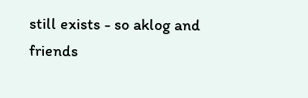still exists - so aklog and friends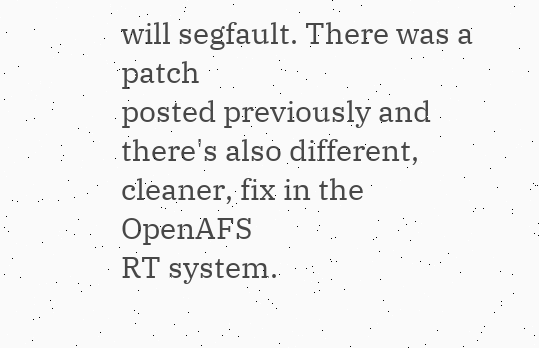will segfault. There was a patch
posted previously and there's also different, cleaner, fix in the OpenAFS
RT system.